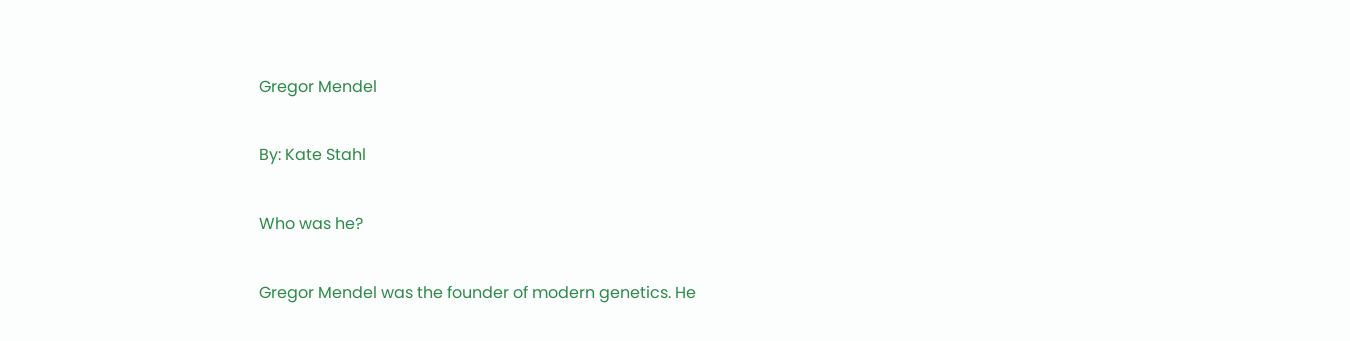Gregor Mendel

By: Kate Stahl

Who was he?

Gregor Mendel was the founder of modern genetics. He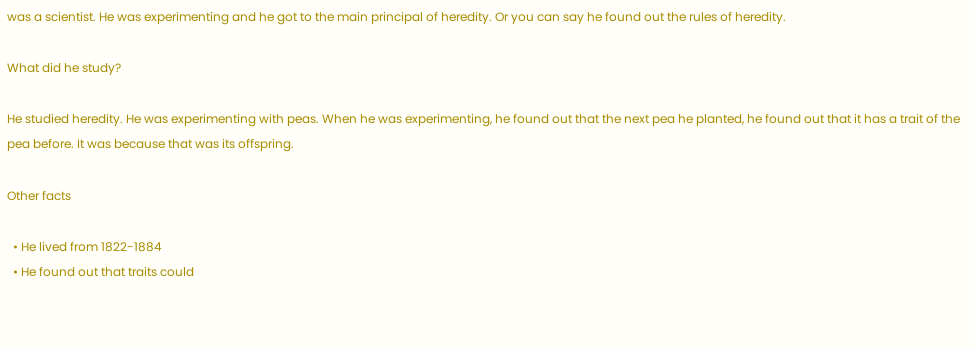was a scientist. He was experimenting and he got to the main principal of heredity. Or you can say he found out the rules of heredity.

What did he study?

He studied heredity. He was experimenting with peas. When he was experimenting, he found out that the next pea he planted, he found out that it has a trait of the pea before. It was because that was its offspring.

Other facts

  • He lived from 1822-1884
  • He found out that traits could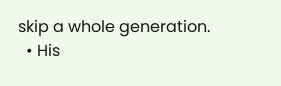skip a whole generation.
  • His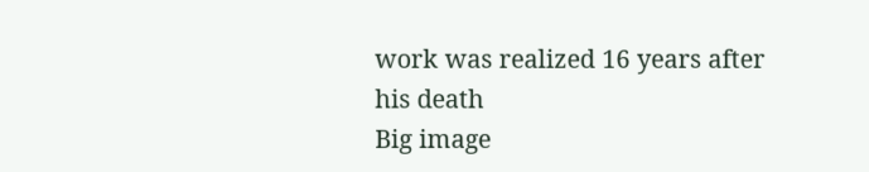work was realized 16 years after his death
Big image